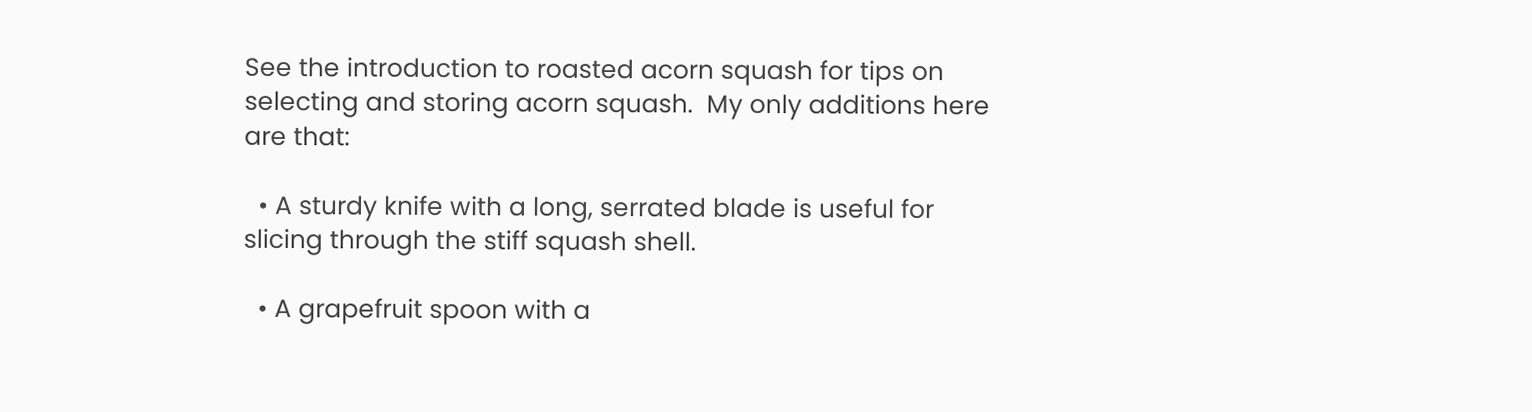See the introduction to roasted acorn squash for tips on selecting and storing acorn squash.  My only additions here are that:

  • A sturdy knife with a long, serrated blade is useful for slicing through the stiff squash shell.

  • A grapefruit spoon with a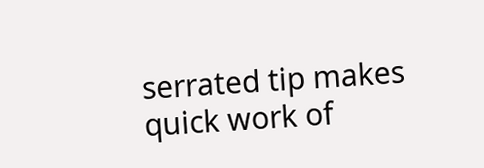serrated tip makes quick work of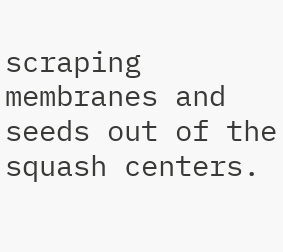scraping membranes and seeds out of the squash centers.